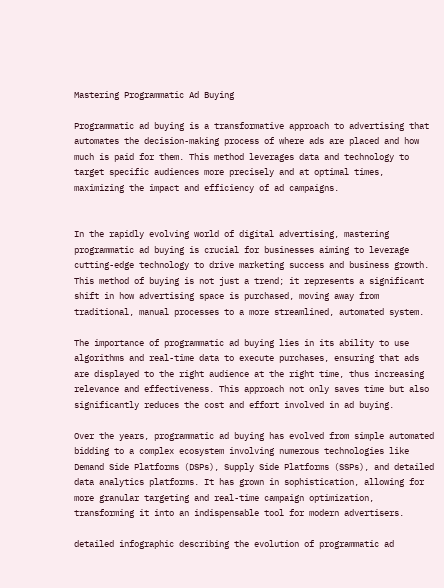Mastering Programmatic Ad Buying

Programmatic ad buying is a transformative approach to advertising that automates the decision-making process of where ads are placed and how much is paid for them. This method leverages data and technology to target specific audiences more precisely and at optimal times, maximizing the impact and efficiency of ad campaigns.


In the rapidly evolving world of digital advertising, mastering programmatic ad buying is crucial for businesses aiming to leverage cutting-edge technology to drive marketing success and business growth. This method of buying is not just a trend; it represents a significant shift in how advertising space is purchased, moving away from traditional, manual processes to a more streamlined, automated system.

The importance of programmatic ad buying lies in its ability to use algorithms and real-time data to execute purchases, ensuring that ads are displayed to the right audience at the right time, thus increasing relevance and effectiveness. This approach not only saves time but also significantly reduces the cost and effort involved in ad buying.

Over the years, programmatic ad buying has evolved from simple automated bidding to a complex ecosystem involving numerous technologies like Demand Side Platforms (DSPs), Supply Side Platforms (SSPs), and detailed data analytics platforms. It has grown in sophistication, allowing for more granular targeting and real-time campaign optimization, transforming it into an indispensable tool for modern advertisers.

detailed infographic describing the evolution of programmatic ad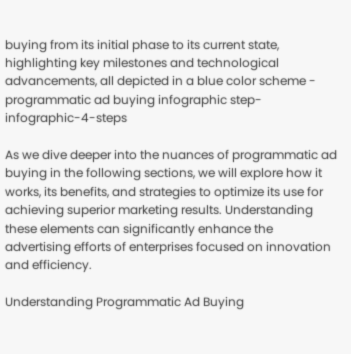buying from its initial phase to its current state, highlighting key milestones and technological advancements, all depicted in a blue color scheme - programmatic ad buying infographic step-infographic-4-steps

As we dive deeper into the nuances of programmatic ad buying in the following sections, we will explore how it works, its benefits, and strategies to optimize its use for achieving superior marketing results. Understanding these elements can significantly enhance the advertising efforts of enterprises focused on innovation and efficiency.

Understanding Programmatic Ad Buying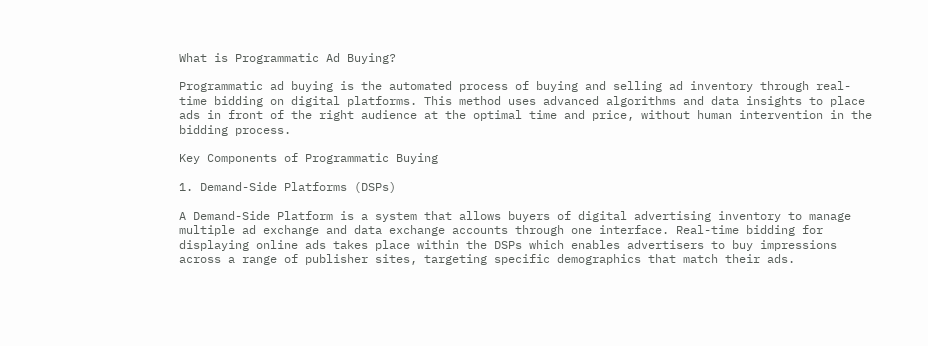What is Programmatic Ad Buying?

Programmatic ad buying is the automated process of buying and selling ad inventory through real-time bidding on digital platforms. This method uses advanced algorithms and data insights to place ads in front of the right audience at the optimal time and price, without human intervention in the bidding process.

Key Components of Programmatic Buying

1. Demand-Side Platforms (DSPs)

A Demand-Side Platform is a system that allows buyers of digital advertising inventory to manage multiple ad exchange and data exchange accounts through one interface. Real-time bidding for displaying online ads takes place within the DSPs which enables advertisers to buy impressions across a range of publisher sites, targeting specific demographics that match their ads.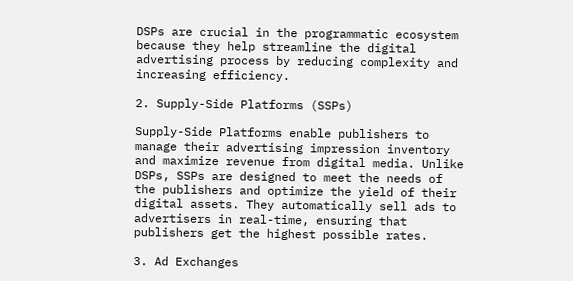DSPs are crucial in the programmatic ecosystem because they help streamline the digital advertising process by reducing complexity and increasing efficiency.

2. Supply-Side Platforms (SSPs)

Supply-Side Platforms enable publishers to manage their advertising impression inventory and maximize revenue from digital media. Unlike DSPs, SSPs are designed to meet the needs of the publishers and optimize the yield of their digital assets. They automatically sell ads to advertisers in real-time, ensuring that publishers get the highest possible rates.

3. Ad Exchanges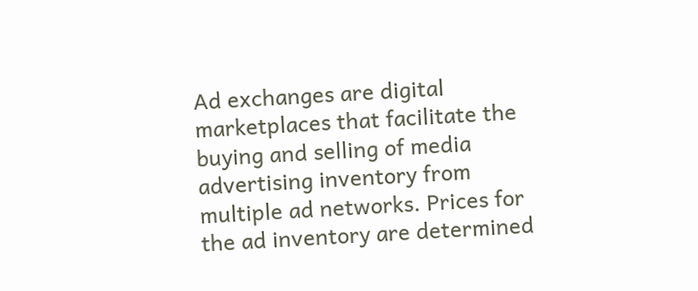Ad exchanges are digital marketplaces that facilitate the buying and selling of media advertising inventory from multiple ad networks. Prices for the ad inventory are determined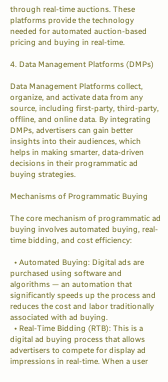through real-time auctions. These platforms provide the technology needed for automated auction-based pricing and buying in real-time.

4. Data Management Platforms (DMPs)

Data Management Platforms collect, organize, and activate data from any source, including first-party, third-party, offline, and online data. By integrating DMPs, advertisers can gain better insights into their audiences, which helps in making smarter, data-driven decisions in their programmatic ad buying strategies.

Mechanisms of Programmatic Buying

The core mechanism of programmatic ad buying involves automated buying, real-time bidding, and cost efficiency:

  • Automated Buying: Digital ads are purchased using software and algorithms — an automation that significantly speeds up the process and reduces the cost and labor traditionally associated with ad buying.
  • Real-Time Bidding (RTB): This is a digital ad buying process that allows advertisers to compete for display ad impressions in real-time. When a user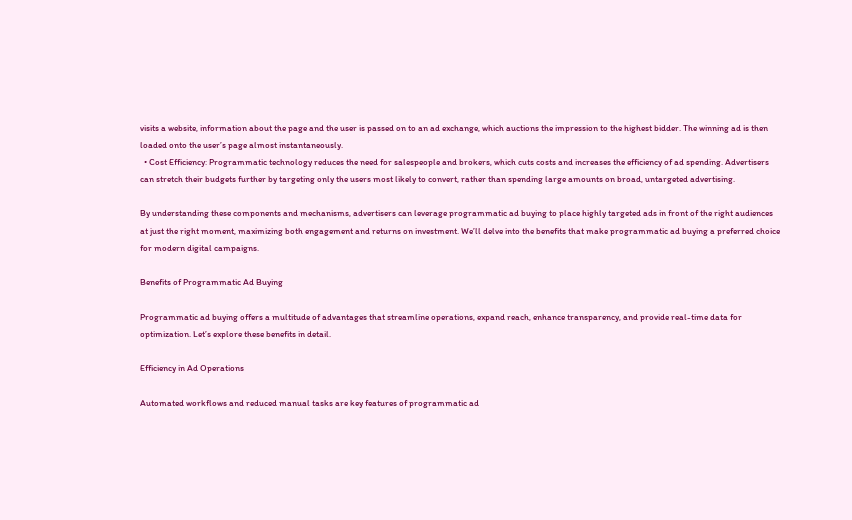visits a website, information about the page and the user is passed on to an ad exchange, which auctions the impression to the highest bidder. The winning ad is then loaded onto the user’s page almost instantaneously.
  • Cost Efficiency: Programmatic technology reduces the need for salespeople and brokers, which cuts costs and increases the efficiency of ad spending. Advertisers can stretch their budgets further by targeting only the users most likely to convert, rather than spending large amounts on broad, untargeted advertising.

By understanding these components and mechanisms, advertisers can leverage programmatic ad buying to place highly targeted ads in front of the right audiences at just the right moment, maximizing both engagement and returns on investment. We’ll delve into the benefits that make programmatic ad buying a preferred choice for modern digital campaigns.

Benefits of Programmatic Ad Buying

Programmatic ad buying offers a multitude of advantages that streamline operations, expand reach, enhance transparency, and provide real-time data for optimization. Let’s explore these benefits in detail.

Efficiency in Ad Operations

Automated workflows and reduced manual tasks are key features of programmatic ad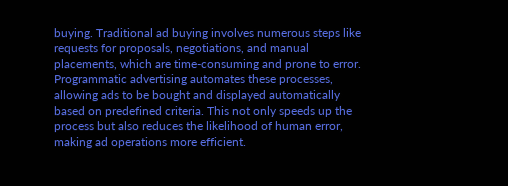buying. Traditional ad buying involves numerous steps like requests for proposals, negotiations, and manual placements, which are time-consuming and prone to error. Programmatic advertising automates these processes, allowing ads to be bought and displayed automatically based on predefined criteria. This not only speeds up the process but also reduces the likelihood of human error, making ad operations more efficient.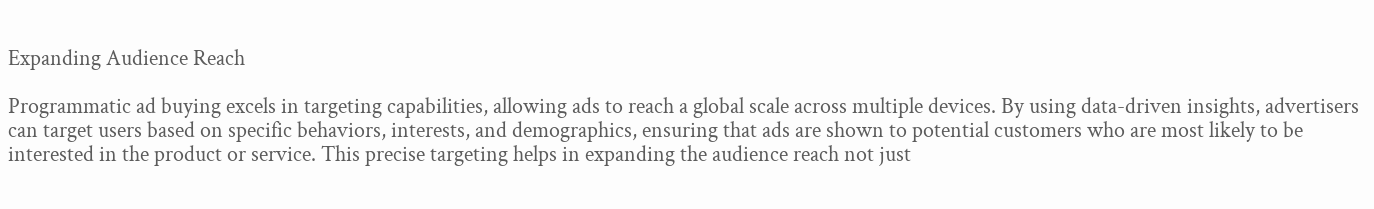Expanding Audience Reach

Programmatic ad buying excels in targeting capabilities, allowing ads to reach a global scale across multiple devices. By using data-driven insights, advertisers can target users based on specific behaviors, interests, and demographics, ensuring that ads are shown to potential customers who are most likely to be interested in the product or service. This precise targeting helps in expanding the audience reach not just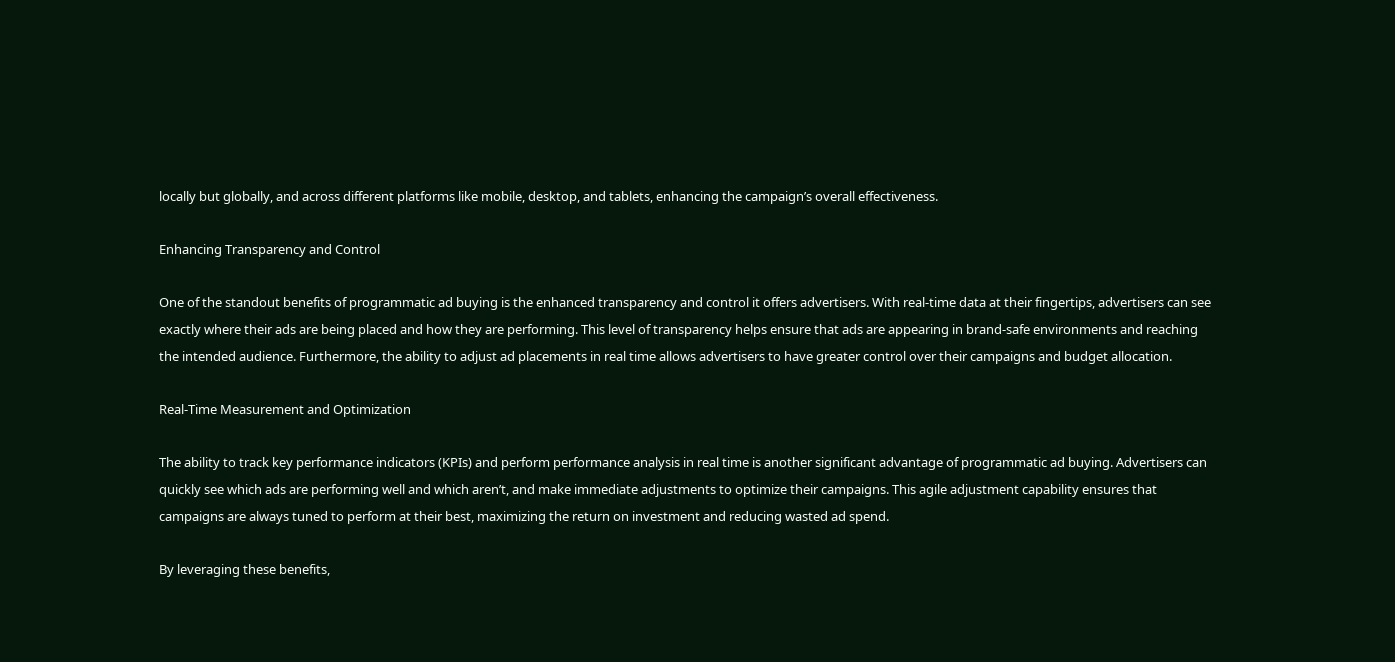locally but globally, and across different platforms like mobile, desktop, and tablets, enhancing the campaign’s overall effectiveness.

Enhancing Transparency and Control

One of the standout benefits of programmatic ad buying is the enhanced transparency and control it offers advertisers. With real-time data at their fingertips, advertisers can see exactly where their ads are being placed and how they are performing. This level of transparency helps ensure that ads are appearing in brand-safe environments and reaching the intended audience. Furthermore, the ability to adjust ad placements in real time allows advertisers to have greater control over their campaigns and budget allocation.

Real-Time Measurement and Optimization

The ability to track key performance indicators (KPIs) and perform performance analysis in real time is another significant advantage of programmatic ad buying. Advertisers can quickly see which ads are performing well and which aren’t, and make immediate adjustments to optimize their campaigns. This agile adjustment capability ensures that campaigns are always tuned to perform at their best, maximizing the return on investment and reducing wasted ad spend.

By leveraging these benefits,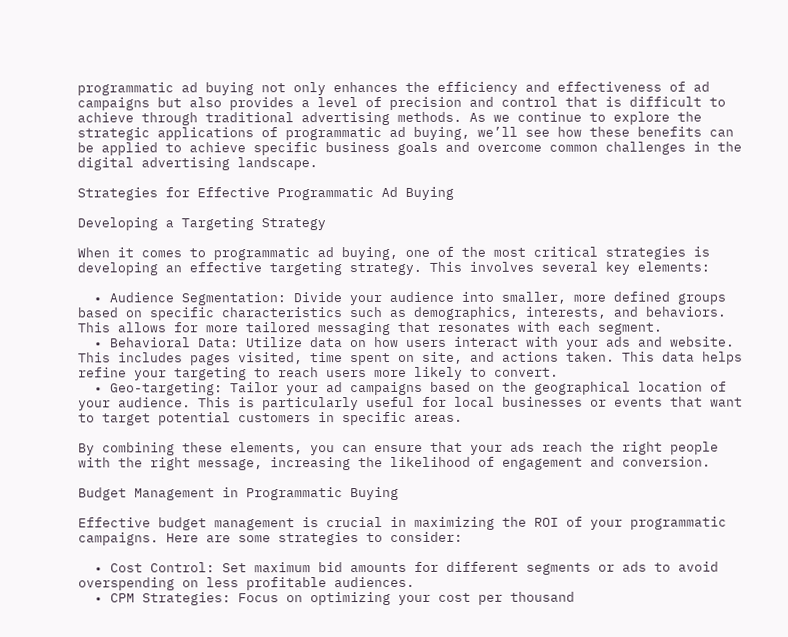programmatic ad buying not only enhances the efficiency and effectiveness of ad campaigns but also provides a level of precision and control that is difficult to achieve through traditional advertising methods. As we continue to explore the strategic applications of programmatic ad buying, we’ll see how these benefits can be applied to achieve specific business goals and overcome common challenges in the digital advertising landscape.

Strategies for Effective Programmatic Ad Buying

Developing a Targeting Strategy

When it comes to programmatic ad buying, one of the most critical strategies is developing an effective targeting strategy. This involves several key elements:

  • Audience Segmentation: Divide your audience into smaller, more defined groups based on specific characteristics such as demographics, interests, and behaviors. This allows for more tailored messaging that resonates with each segment.
  • Behavioral Data: Utilize data on how users interact with your ads and website. This includes pages visited, time spent on site, and actions taken. This data helps refine your targeting to reach users more likely to convert.
  • Geo-targeting: Tailor your ad campaigns based on the geographical location of your audience. This is particularly useful for local businesses or events that want to target potential customers in specific areas.

By combining these elements, you can ensure that your ads reach the right people with the right message, increasing the likelihood of engagement and conversion.

Budget Management in Programmatic Buying

Effective budget management is crucial in maximizing the ROI of your programmatic campaigns. Here are some strategies to consider:

  • Cost Control: Set maximum bid amounts for different segments or ads to avoid overspending on less profitable audiences.
  • CPM Strategies: Focus on optimizing your cost per thousand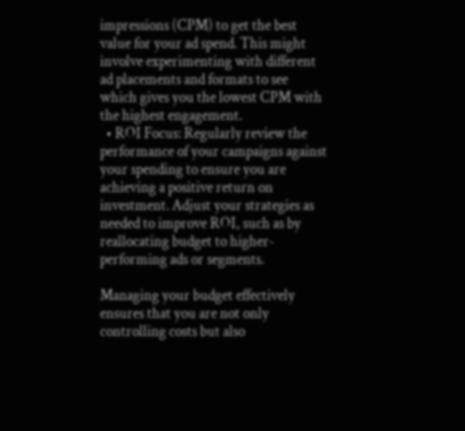impressions (CPM) to get the best value for your ad spend. This might involve experimenting with different ad placements and formats to see which gives you the lowest CPM with the highest engagement.
  • ROI Focus: Regularly review the performance of your campaigns against your spending to ensure you are achieving a positive return on investment. Adjust your strategies as needed to improve ROI, such as by reallocating budget to higher-performing ads or segments.

Managing your budget effectively ensures that you are not only controlling costs but also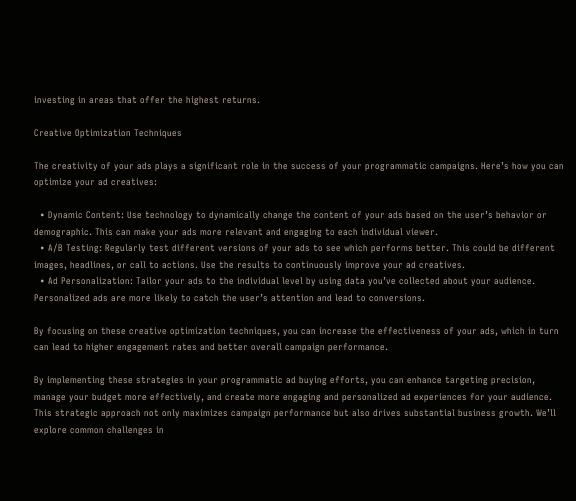investing in areas that offer the highest returns.

Creative Optimization Techniques

The creativity of your ads plays a significant role in the success of your programmatic campaigns. Here’s how you can optimize your ad creatives:

  • Dynamic Content: Use technology to dynamically change the content of your ads based on the user’s behavior or demographic. This can make your ads more relevant and engaging to each individual viewer.
  • A/B Testing: Regularly test different versions of your ads to see which performs better. This could be different images, headlines, or call to actions. Use the results to continuously improve your ad creatives.
  • Ad Personalization: Tailor your ads to the individual level by using data you’ve collected about your audience. Personalized ads are more likely to catch the user’s attention and lead to conversions.

By focusing on these creative optimization techniques, you can increase the effectiveness of your ads, which in turn can lead to higher engagement rates and better overall campaign performance.

By implementing these strategies in your programmatic ad buying efforts, you can enhance targeting precision, manage your budget more effectively, and create more engaging and personalized ad experiences for your audience. This strategic approach not only maximizes campaign performance but also drives substantial business growth. We’ll explore common challenges in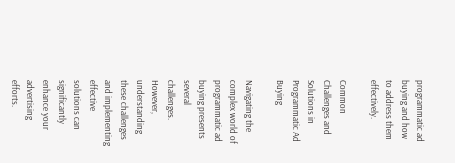programmatic ad buying and how to address them effectively.

Common Challenges and Solutions in Programmatic Ad Buying

Navigating the complex world of programmatic ad buying presents several challenges. However, understanding these challenges and implementing effective solutions can significantly enhance your advertising efforts.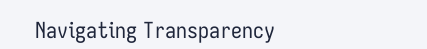Navigating Transparency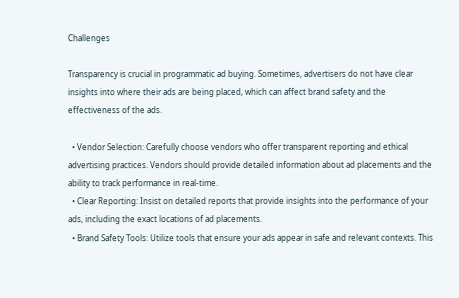Challenges

Transparency is crucial in programmatic ad buying. Sometimes, advertisers do not have clear insights into where their ads are being placed, which can affect brand safety and the effectiveness of the ads.

  • Vendor Selection: Carefully choose vendors who offer transparent reporting and ethical advertising practices. Vendors should provide detailed information about ad placements and the ability to track performance in real-time.
  • Clear Reporting: Insist on detailed reports that provide insights into the performance of your ads, including the exact locations of ad placements.
  • Brand Safety Tools: Utilize tools that ensure your ads appear in safe and relevant contexts. This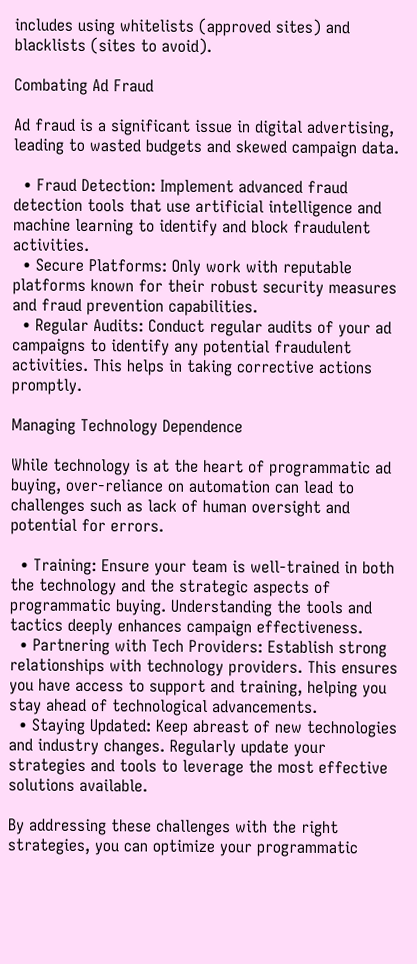includes using whitelists (approved sites) and blacklists (sites to avoid).

Combating Ad Fraud

Ad fraud is a significant issue in digital advertising, leading to wasted budgets and skewed campaign data.

  • Fraud Detection: Implement advanced fraud detection tools that use artificial intelligence and machine learning to identify and block fraudulent activities.
  • Secure Platforms: Only work with reputable platforms known for their robust security measures and fraud prevention capabilities.
  • Regular Audits: Conduct regular audits of your ad campaigns to identify any potential fraudulent activities. This helps in taking corrective actions promptly.

Managing Technology Dependence

While technology is at the heart of programmatic ad buying, over-reliance on automation can lead to challenges such as lack of human oversight and potential for errors.

  • Training: Ensure your team is well-trained in both the technology and the strategic aspects of programmatic buying. Understanding the tools and tactics deeply enhances campaign effectiveness.
  • Partnering with Tech Providers: Establish strong relationships with technology providers. This ensures you have access to support and training, helping you stay ahead of technological advancements.
  • Staying Updated: Keep abreast of new technologies and industry changes. Regularly update your strategies and tools to leverage the most effective solutions available.

By addressing these challenges with the right strategies, you can optimize your programmatic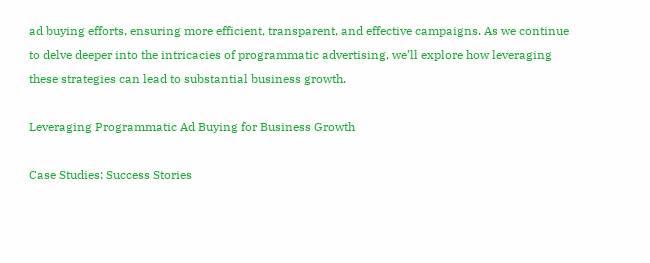ad buying efforts, ensuring more efficient, transparent, and effective campaigns. As we continue to delve deeper into the intricacies of programmatic advertising, we’ll explore how leveraging these strategies can lead to substantial business growth.

Leveraging Programmatic Ad Buying for Business Growth

Case Studies: Success Stories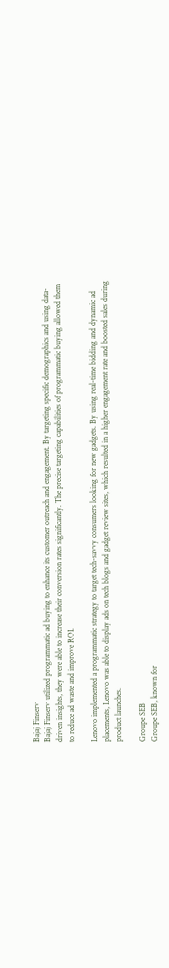Bajaj Finserv
Bajaj Finserv utilized programmatic ad buying to enhance its customer outreach and engagement. By targeting specific demographics and using data-driven insights, they were able to increase their conversion rates significantly. The precise targeting capabilities of programmatic buying allowed them to reduce ad waste and improve ROI.

Lenovo implemented a programmatic strategy to target tech-savvy consumers looking for new gadgets. By using real-time bidding and dynamic ad placements, Lenovo was able to display ads on tech blogs and gadget review sites, which resulted in a higher engagement rate and boosted sales during product launches.

Groupe SEB
Groupe SEB, known for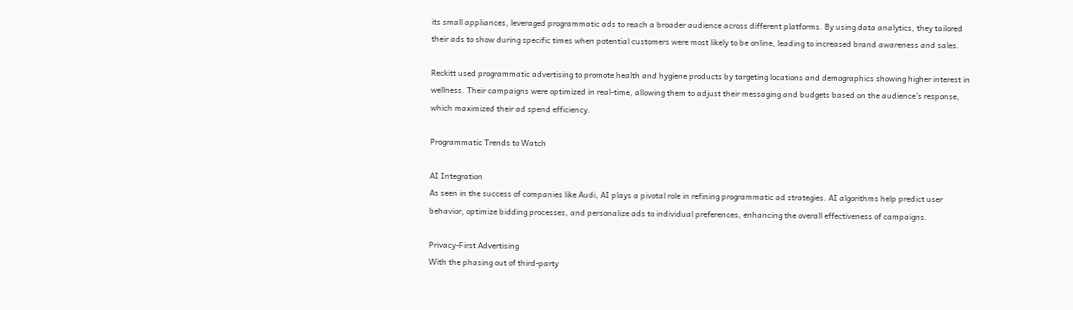its small appliances, leveraged programmatic ads to reach a broader audience across different platforms. By using data analytics, they tailored their ads to show during specific times when potential customers were most likely to be online, leading to increased brand awareness and sales.

Reckitt used programmatic advertising to promote health and hygiene products by targeting locations and demographics showing higher interest in wellness. Their campaigns were optimized in real-time, allowing them to adjust their messaging and budgets based on the audience’s response, which maximized their ad spend efficiency.

Programmatic Trends to Watch

AI Integration
As seen in the success of companies like Audi, AI plays a pivotal role in refining programmatic ad strategies. AI algorithms help predict user behavior, optimize bidding processes, and personalize ads to individual preferences, enhancing the overall effectiveness of campaigns.

Privacy-First Advertising
With the phasing out of third-party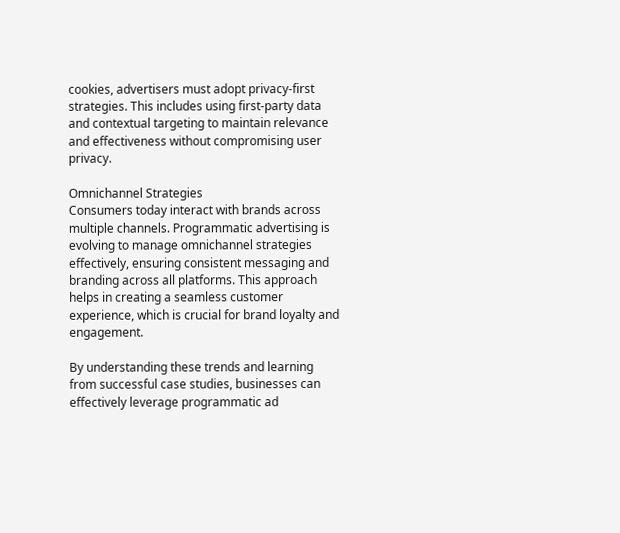cookies, advertisers must adopt privacy-first strategies. This includes using first-party data and contextual targeting to maintain relevance and effectiveness without compromising user privacy.

Omnichannel Strategies
Consumers today interact with brands across multiple channels. Programmatic advertising is evolving to manage omnichannel strategies effectively, ensuring consistent messaging and branding across all platforms. This approach helps in creating a seamless customer experience, which is crucial for brand loyalty and engagement.

By understanding these trends and learning from successful case studies, businesses can effectively leverage programmatic ad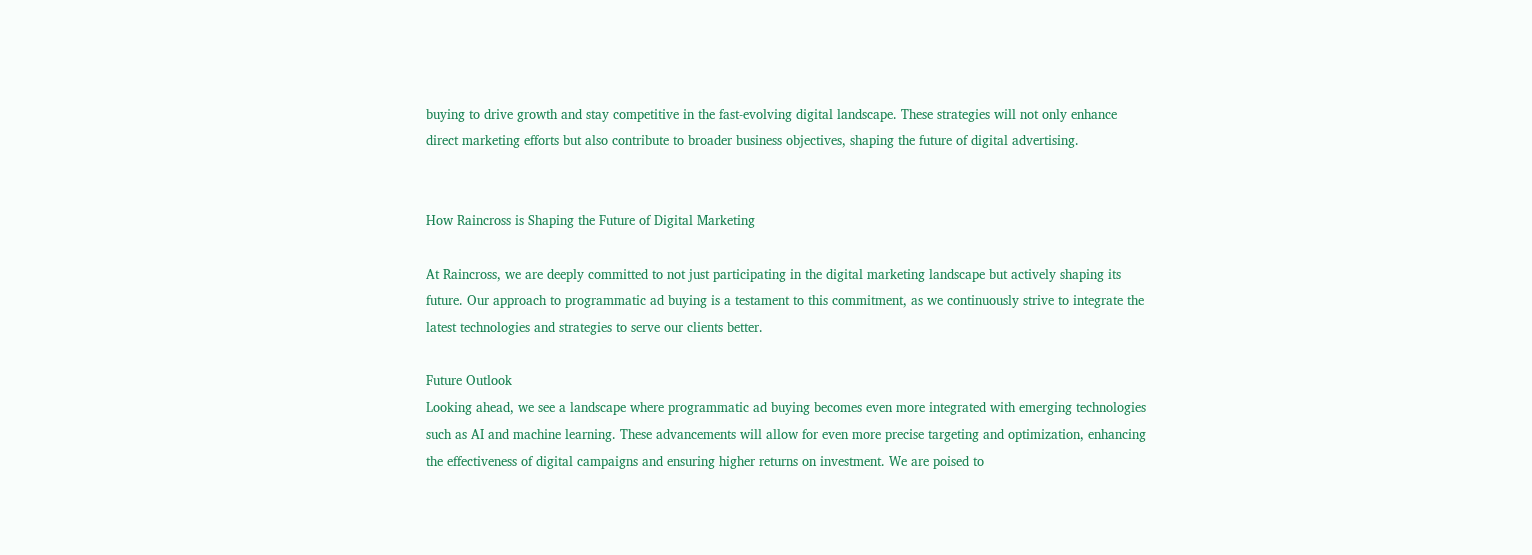buying to drive growth and stay competitive in the fast-evolving digital landscape. These strategies will not only enhance direct marketing efforts but also contribute to broader business objectives, shaping the future of digital advertising.


How Raincross is Shaping the Future of Digital Marketing

At Raincross, we are deeply committed to not just participating in the digital marketing landscape but actively shaping its future. Our approach to programmatic ad buying is a testament to this commitment, as we continuously strive to integrate the latest technologies and strategies to serve our clients better.

Future Outlook
Looking ahead, we see a landscape where programmatic ad buying becomes even more integrated with emerging technologies such as AI and machine learning. These advancements will allow for even more precise targeting and optimization, enhancing the effectiveness of digital campaigns and ensuring higher returns on investment. We are poised to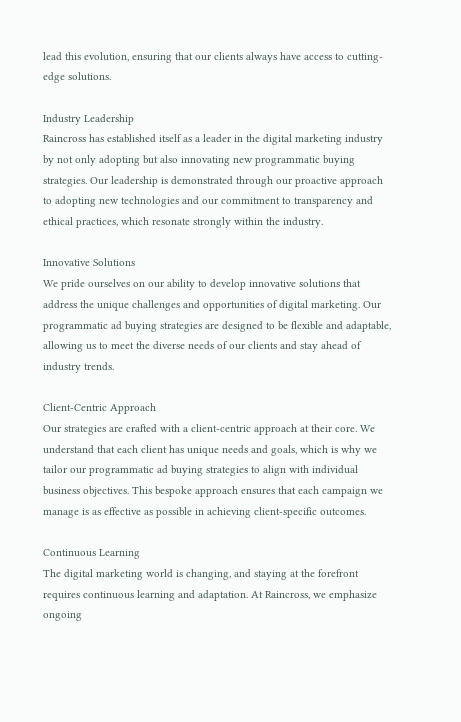lead this evolution, ensuring that our clients always have access to cutting-edge solutions.

Industry Leadership
Raincross has established itself as a leader in the digital marketing industry by not only adopting but also innovating new programmatic buying strategies. Our leadership is demonstrated through our proactive approach to adopting new technologies and our commitment to transparency and ethical practices, which resonate strongly within the industry.

Innovative Solutions
We pride ourselves on our ability to develop innovative solutions that address the unique challenges and opportunities of digital marketing. Our programmatic ad buying strategies are designed to be flexible and adaptable, allowing us to meet the diverse needs of our clients and stay ahead of industry trends.

Client-Centric Approach
Our strategies are crafted with a client-centric approach at their core. We understand that each client has unique needs and goals, which is why we tailor our programmatic ad buying strategies to align with individual business objectives. This bespoke approach ensures that each campaign we manage is as effective as possible in achieving client-specific outcomes.

Continuous Learning
The digital marketing world is changing, and staying at the forefront requires continuous learning and adaptation. At Raincross, we emphasize ongoing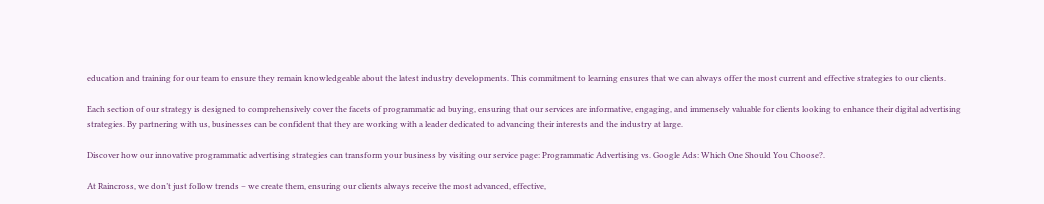education and training for our team to ensure they remain knowledgeable about the latest industry developments. This commitment to learning ensures that we can always offer the most current and effective strategies to our clients.

Each section of our strategy is designed to comprehensively cover the facets of programmatic ad buying, ensuring that our services are informative, engaging, and immensely valuable for clients looking to enhance their digital advertising strategies. By partnering with us, businesses can be confident that they are working with a leader dedicated to advancing their interests and the industry at large.

Discover how our innovative programmatic advertising strategies can transform your business by visiting our service page: Programmatic Advertising vs. Google Ads: Which One Should You Choose?.

At Raincross, we don’t just follow trends – we create them, ensuring our clients always receive the most advanced, effective,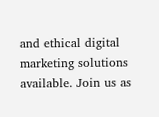and ethical digital marketing solutions available. Join us as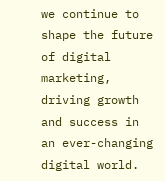we continue to shape the future of digital marketing, driving growth and success in an ever-changing digital world.